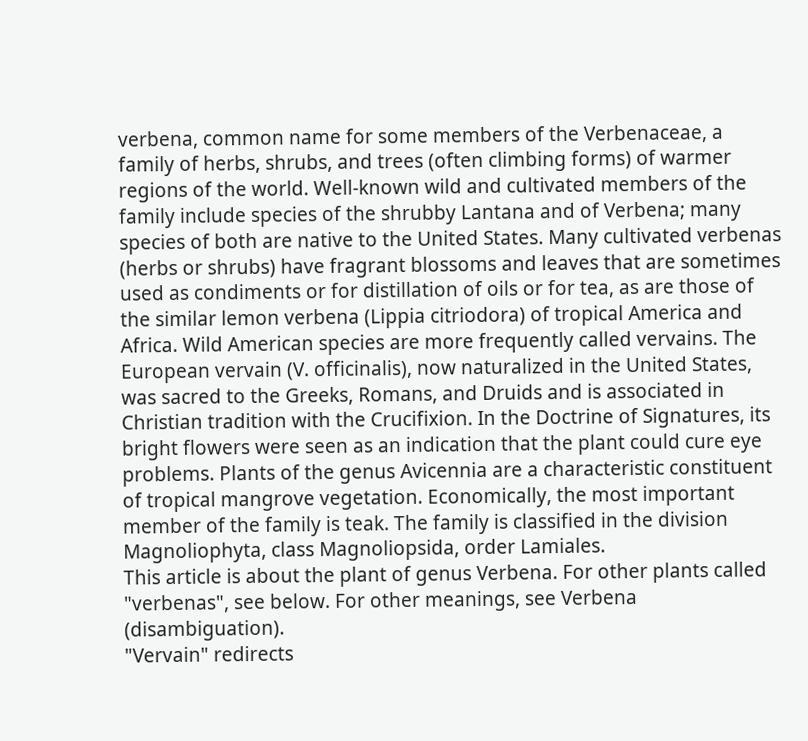verbena, common name for some members of the Verbenaceae, a family of herbs, shrubs, and trees (often climbing forms) of warmer regions of the world. Well-known wild and cultivated members of the family include species of the shrubby Lantana and of Verbena; many species of both are native to the United States. Many cultivated verbenas (herbs or shrubs) have fragrant blossoms and leaves that are sometimes used as condiments or for distillation of oils or for tea, as are those of the similar lemon verbena (Lippia citriodora) of tropical America and Africa. Wild American species are more frequently called vervains. The European vervain (V. officinalis), now naturalized in the United States, was sacred to the Greeks, Romans, and Druids and is associated in Christian tradition with the Crucifixion. In the Doctrine of Signatures, its bright flowers were seen as an indication that the plant could cure eye problems. Plants of the genus Avicennia are a characteristic constituent of tropical mangrove vegetation. Economically, the most important member of the family is teak. The family is classified in the division Magnoliophyta, class Magnoliopsida, order Lamiales.
This article is about the plant of genus Verbena. For other plants called "verbenas", see below. For other meanings, see Verbena (disambiguation).
"Vervain" redirects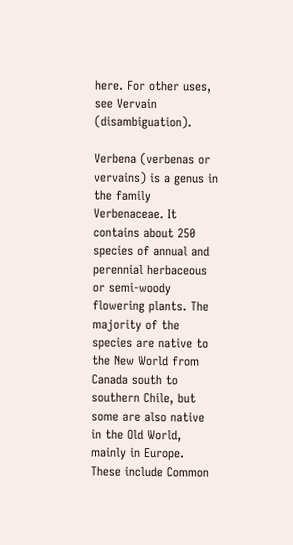here. For other uses, see Vervain (disambiguation).

Verbena (verbenas or vervains) is a genus in the family Verbenaceae. It contains about 250 species of annual and perennial herbaceous or semi-woody flowering plants. The majority of the species are native to the New World from Canada south to southern Chile, but some are also native in the Old World, mainly in Europe. These include Common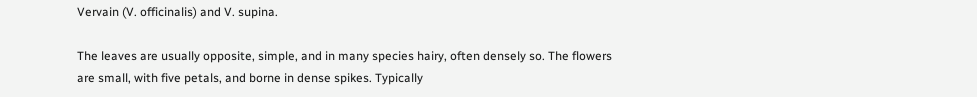Vervain (V. officinalis) and V. supina.

The leaves are usually opposite, simple, and in many species hairy, often densely so. The flowers are small, with five petals, and borne in dense spikes. Typically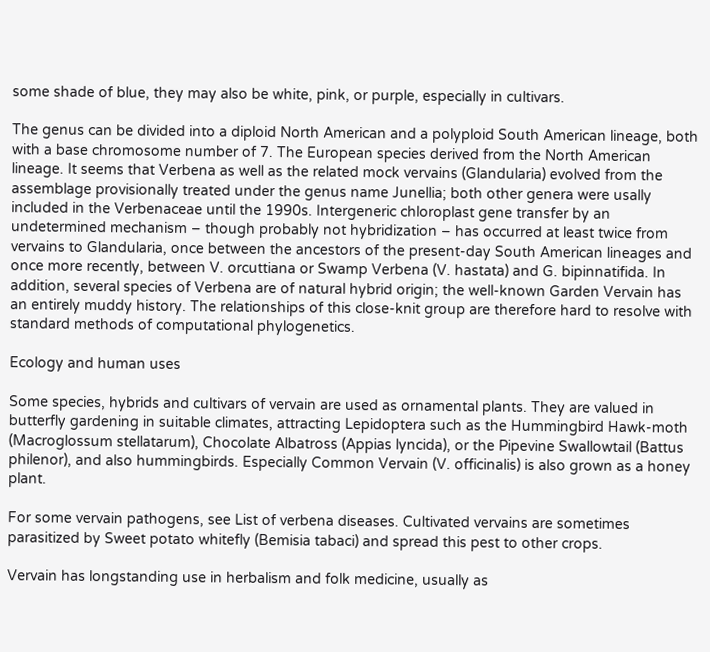some shade of blue, they may also be white, pink, or purple, especially in cultivars.

The genus can be divided into a diploid North American and a polyploid South American lineage, both with a base chromosome number of 7. The European species derived from the North American lineage. It seems that Verbena as well as the related mock vervains (Glandularia) evolved from the assemblage provisionally treated under the genus name Junellia; both other genera were usally included in the Verbenaceae until the 1990s. Intergeneric chloroplast gene transfer by an undetermined mechanism – though probably not hybridization – has occurred at least twice from vervains to Glandularia, once between the ancestors of the present-day South American lineages and once more recently, between V. orcuttiana or Swamp Verbena (V. hastata) and G. bipinnatifida. In addition, several species of Verbena are of natural hybrid origin; the well-known Garden Vervain has an entirely muddy history. The relationships of this close-knit group are therefore hard to resolve with standard methods of computational phylogenetics.

Ecology and human uses

Some species, hybrids and cultivars of vervain are used as ornamental plants. They are valued in butterfly gardening in suitable climates, attracting Lepidoptera such as the Hummingbird Hawk-moth (Macroglossum stellatarum), Chocolate Albatross (Appias lyncida), or the Pipevine Swallowtail (Battus philenor), and also hummingbirds. Especially Common Vervain (V. officinalis) is also grown as a honey plant.

For some vervain pathogens, see List of verbena diseases. Cultivated vervains are sometimes parasitized by Sweet potato whitefly (Bemisia tabaci) and spread this pest to other crops.

Vervain has longstanding use in herbalism and folk medicine, usually as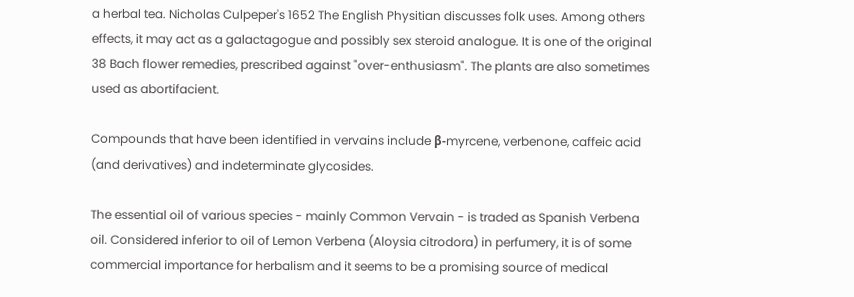a herbal tea. Nicholas Culpeper's 1652 The English Physitian discusses folk uses. Among others effects, it may act as a galactagogue and possibly sex steroid analogue. It is one of the original 38 Bach flower remedies, prescribed against "over-enthusiasm". The plants are also sometimes used as abortifacient.

Compounds that have been identified in vervains include β-myrcene, verbenone, caffeic acid (and derivatives) and indeterminate glycosides.

The essential oil of various species - mainly Common Vervain - is traded as Spanish Verbena oil. Considered inferior to oil of Lemon Verbena (Aloysia citrodora) in perfumery, it is of some commercial importance for herbalism and it seems to be a promising source of medical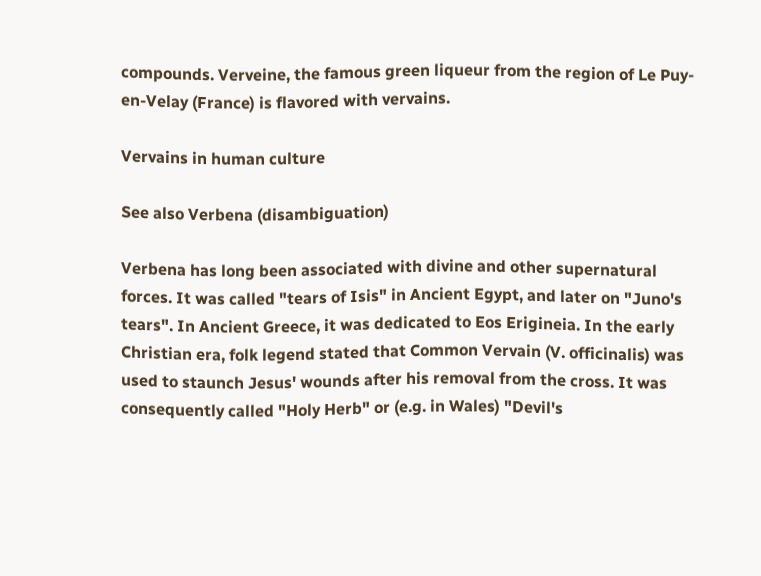compounds. Verveine, the famous green liqueur from the region of Le Puy-en-Velay (France) is flavored with vervains.

Vervains in human culture

See also Verbena (disambiguation)

Verbena has long been associated with divine and other supernatural forces. It was called "tears of Isis" in Ancient Egypt, and later on "Juno's tears". In Ancient Greece, it was dedicated to Eos Erigineia. In the early Christian era, folk legend stated that Common Vervain (V. officinalis) was used to staunch Jesus' wounds after his removal from the cross. It was consequently called "Holy Herb" or (e.g. in Wales) "Devil's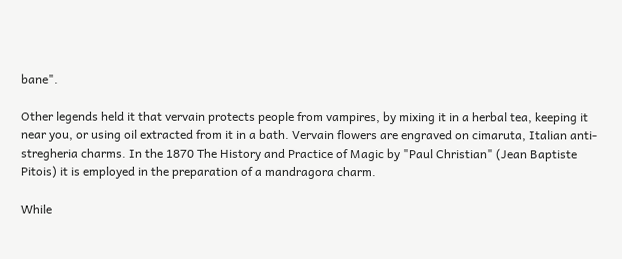bane".

Other legends held it that vervain protects people from vampires, by mixing it in a herbal tea, keeping it near you, or using oil extracted from it in a bath. Vervain flowers are engraved on cimaruta, Italian anti-stregheria charms. In the 1870 The History and Practice of Magic by "Paul Christian" (Jean Baptiste Pitois) it is employed in the preparation of a mandragora charm.

While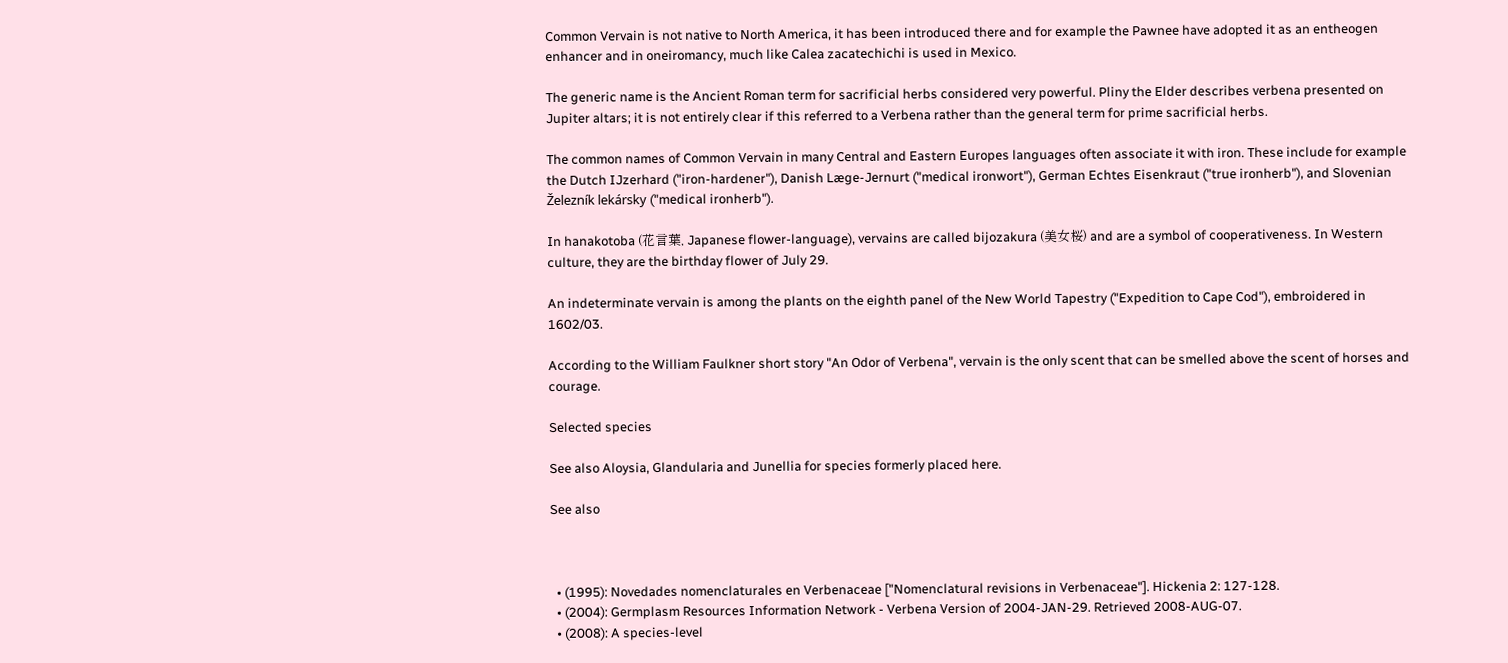Common Vervain is not native to North America, it has been introduced there and for example the Pawnee have adopted it as an entheogen enhancer and in oneiromancy, much like Calea zacatechichi is used in Mexico.

The generic name is the Ancient Roman term for sacrificial herbs considered very powerful. Pliny the Elder describes verbena presented on Jupiter altars; it is not entirely clear if this referred to a Verbena rather than the general term for prime sacrificial herbs.

The common names of Common Vervain in many Central and Eastern Europes languages often associate it with iron. These include for example the Dutch IJzerhard ("iron-hardener"), Danish Læge-Jernurt ("medical ironwort"), German Echtes Eisenkraut ("true ironherb"), and Slovenian Železník lekársky ("medical ironherb").

In hanakotoba (花言葉, Japanese flower-language), vervains are called bijozakura (美女桜) and are a symbol of cooperativeness. In Western culture, they are the birthday flower of July 29.

An indeterminate vervain is among the plants on the eighth panel of the New World Tapestry ("Expedition to Cape Cod"), embroidered in 1602/03.

According to the William Faulkner short story "An Odor of Verbena", vervain is the only scent that can be smelled above the scent of horses and courage.

Selected species

See also Aloysia, Glandularia and Junellia for species formerly placed here.

See also



  • (1995): Novedades nomenclaturales en Verbenaceae ["Nomenclatural revisions in Verbenaceae"]. Hickenia 2: 127-128.
  • (2004): Germplasm Resources Information Network - Verbena Version of 2004-JAN-29. Retrieved 2008-AUG-07.
  • (2008): A species-level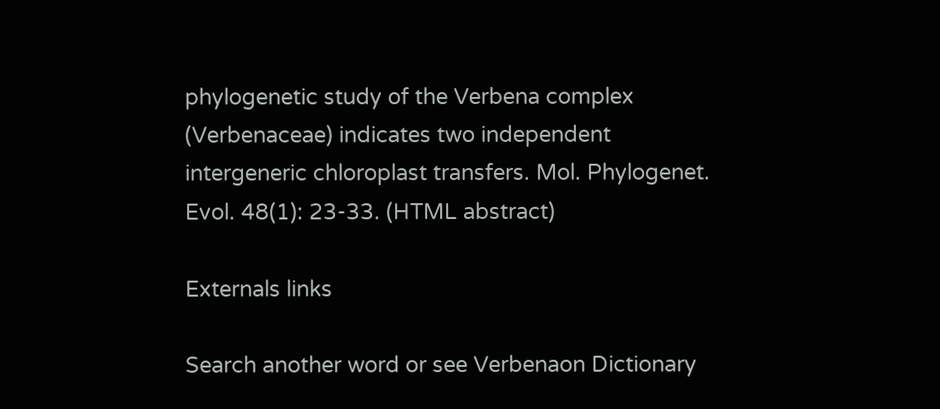phylogenetic study of the Verbena complex (Verbenaceae) indicates two independent intergeneric chloroplast transfers. Mol. Phylogenet. Evol. 48(1): 23-33. (HTML abstract)

Externals links

Search another word or see Verbenaon Dictionary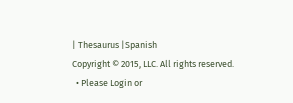| Thesaurus |Spanish
Copyright © 2015, LLC. All rights reserved.
  • Please Login or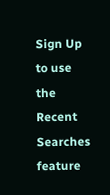Sign Up to use the Recent Searches feature